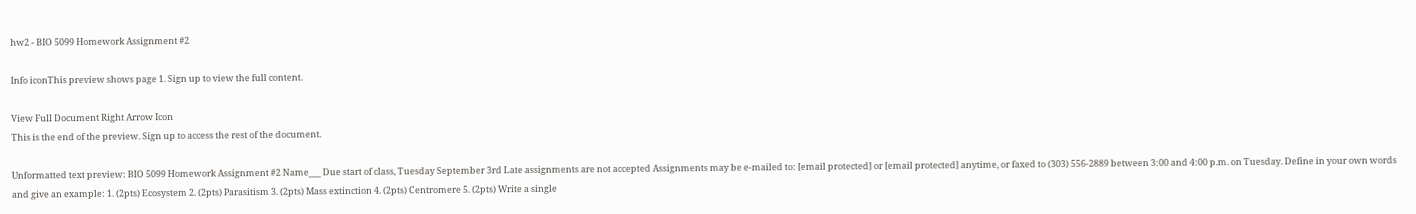hw2 - BIO 5099 Homework Assignment #2

Info iconThis preview shows page 1. Sign up to view the full content.

View Full Document Right Arrow Icon
This is the end of the preview. Sign up to access the rest of the document.

Unformatted text preview: BIO 5099 Homework Assignment #2 Name___ Due start of class, Tuesday September 3rd Late assignments are not accepted Assignments may be e-mailed to: [email protected] or [email protected] anytime, or faxed to (303) 556-2889 between 3:00 and 4:00 p.m. on Tuesday. Define in your own words and give an example: 1. (2pts) Ecosystem 2. (2pts) Parasitism 3. (2pts) Mass extinction 4. (2pts) Centromere 5. (2pts) Write a single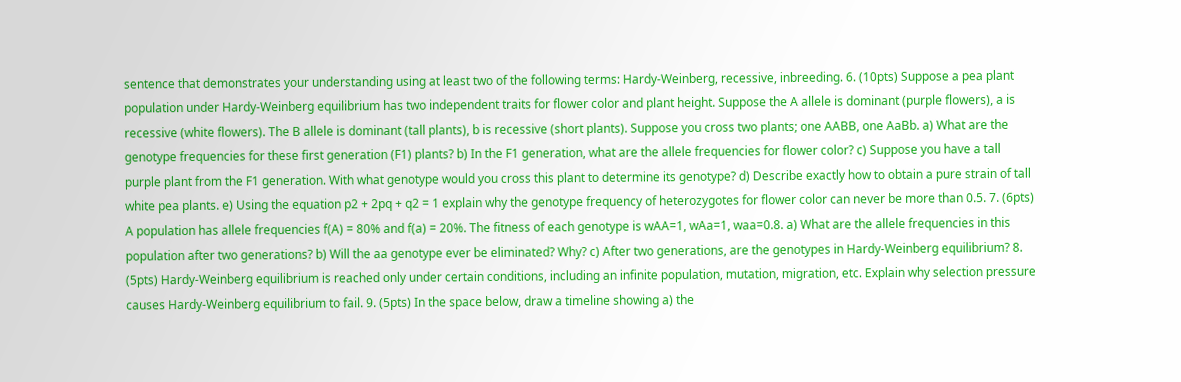sentence that demonstrates your understanding using at least two of the following terms: Hardy-Weinberg, recessive, inbreeding. 6. (10pts) Suppose a pea plant population under Hardy-Weinberg equilibrium has two independent traits for flower color and plant height. Suppose the A allele is dominant (purple flowers), a is recessive (white flowers). The B allele is dominant (tall plants), b is recessive (short plants). Suppose you cross two plants; one AABB, one AaBb. a) What are the genotype frequencies for these first generation (F1) plants? b) In the F1 generation, what are the allele frequencies for flower color? c) Suppose you have a tall purple plant from the F1 generation. With what genotype would you cross this plant to determine its genotype? d) Describe exactly how to obtain a pure strain of tall white pea plants. e) Using the equation p2 + 2pq + q2 = 1 explain why the genotype frequency of heterozygotes for flower color can never be more than 0.5. 7. (6pts) A population has allele frequencies f(A) = 80% and f(a) = 20%. The fitness of each genotype is wAA=1, wAa=1, waa=0.8. a) What are the allele frequencies in this population after two generations? b) Will the aa genotype ever be eliminated? Why? c) After two generations, are the genotypes in Hardy-Weinberg equilibrium? 8. (5pts) Hardy-Weinberg equilibrium is reached only under certain conditions, including an infinite population, mutation, migration, etc. Explain why selection pressure causes Hardy-Weinberg equilibrium to fail. 9. (5pts) In the space below, draw a timeline showing a) the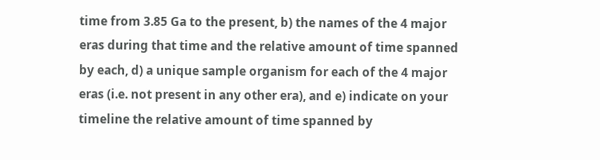time from 3.85 Ga to the present, b) the names of the 4 major eras during that time and the relative amount of time spanned by each, d) a unique sample organism for each of the 4 major eras (i.e. not present in any other era), and e) indicate on your timeline the relative amount of time spanned by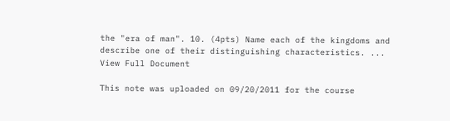the "era of man". 10. (4pts) Name each of the kingdoms and describe one of their distinguishing characteristics. ...
View Full Document

This note was uploaded on 09/20/2011 for the course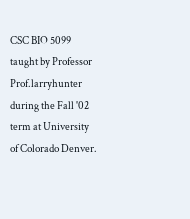CSC BIO 5099 taught by Professor Prof.larryhunter during the Fall '02 term at University of Colorado Denver.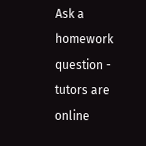Ask a homework question - tutors are online